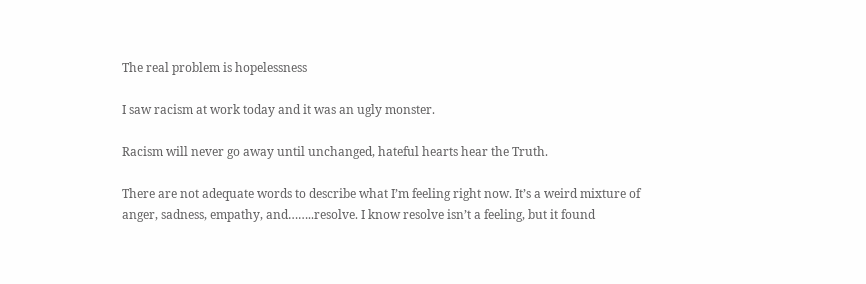The real problem is hopelessness

I saw racism at work today and it was an ugly monster.

Racism will never go away until unchanged, hateful hearts hear the Truth.

There are not adequate words to describe what I’m feeling right now. It’s a weird mixture of anger, sadness, empathy, and……..resolve. I know resolve isn’t a feeling, but it found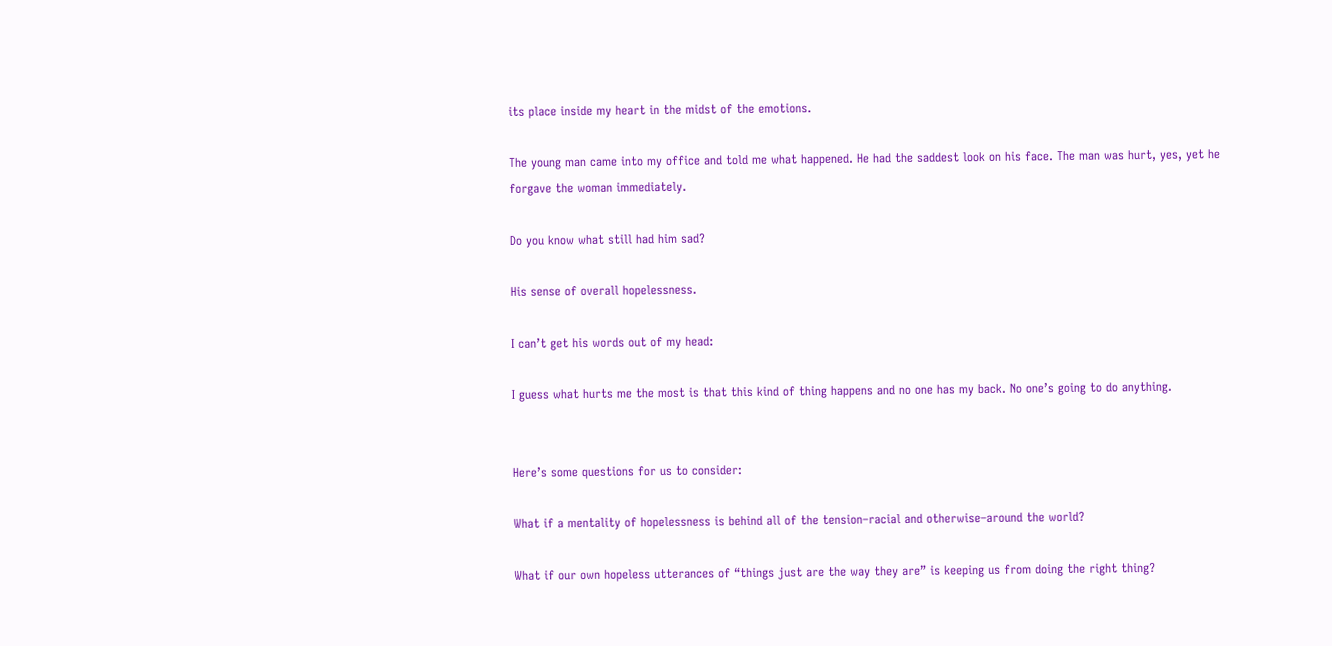its place inside my heart in the midst of the emotions.

The young man came into my office and told me what happened. He had the saddest look on his face. The man was hurt, yes, yet he forgave the woman immediately.

Do you know what still had him sad?

His sense of overall hopelessness.

I can’t get his words out of my head:

I guess what hurts me the most is that this kind of thing happens and no one has my back. No one’s going to do anything.


Here’s some questions for us to consider:

What if a mentality of hopelessness is behind all of the tension–racial and otherwise–around the world?

What if our own hopeless utterances of “things just are the way they are” is keeping us from doing the right thing?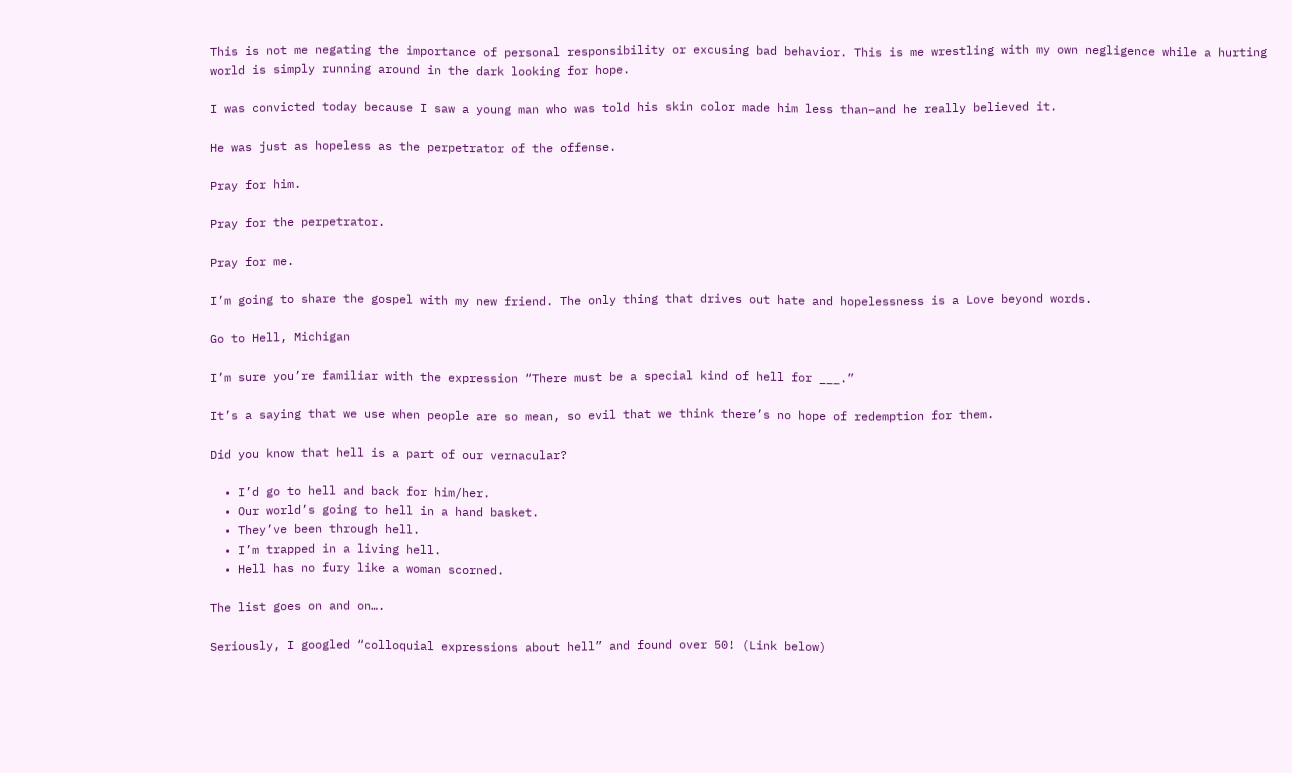This is not me negating the importance of personal responsibility or excusing bad behavior. This is me wrestling with my own negligence while a hurting world is simply running around in the dark looking for hope.

I was convicted today because I saw a young man who was told his skin color made him less than–and he really believed it.

He was just as hopeless as the perpetrator of the offense.

Pray for him.

Pray for the perpetrator.

Pray for me.

I’m going to share the gospel with my new friend. The only thing that drives out hate and hopelessness is a Love beyond words.

Go to Hell, Michigan

I’m sure you’re familiar with the expression “There must be a special kind of hell for ___.”

It’s a saying that we use when people are so mean, so evil that we think there’s no hope of redemption for them.

Did you know that hell is a part of our vernacular?

  • I’d go to hell and back for him/her.
  • Our world’s going to hell in a hand basket.
  • They’ve been through hell.
  • I’m trapped in a living hell.
  • Hell has no fury like a woman scorned.

The list goes on and on….

Seriously, I googled “colloquial expressions about hell” and found over 50! (Link below)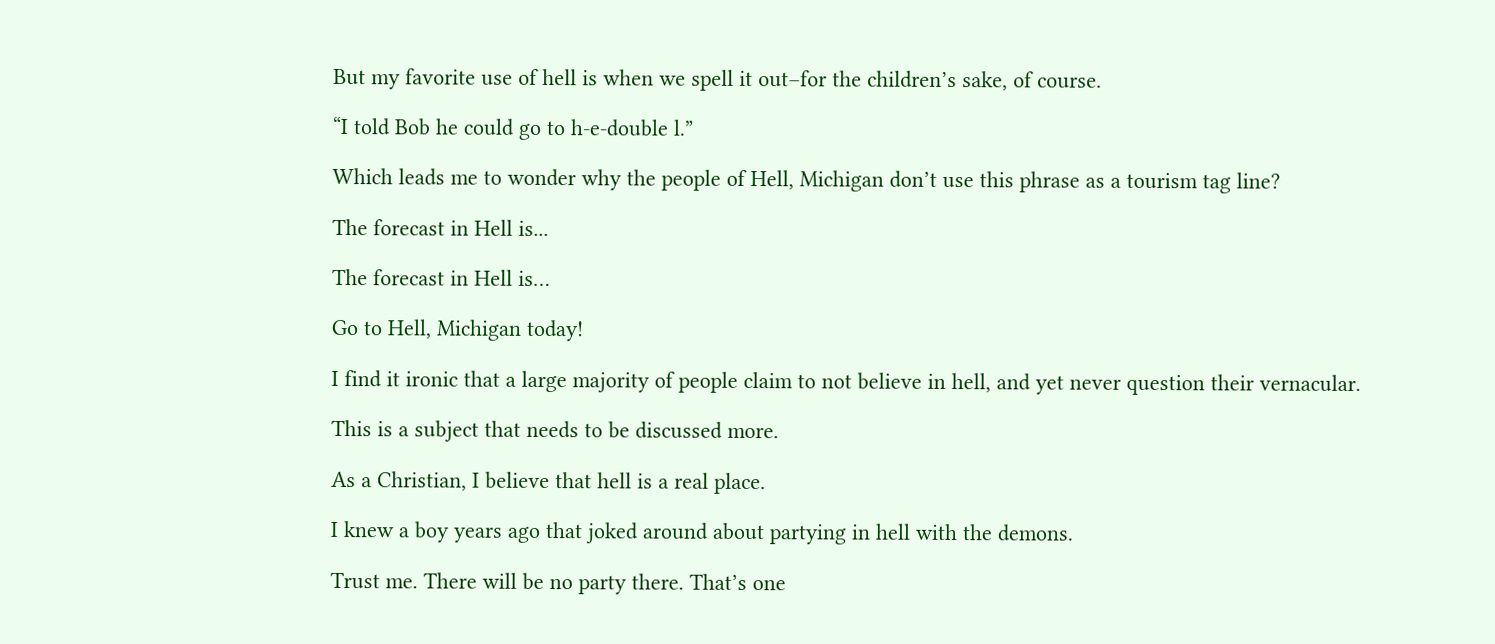But my favorite use of hell is when we spell it out–for the children’s sake, of course.

“I told Bob he could go to h-e-double l.”

Which leads me to wonder why the people of Hell, Michigan don’t use this phrase as a tourism tag line?

The forecast in Hell is...

The forecast in Hell is…

Go to Hell, Michigan today!

I find it ironic that a large majority of people claim to not believe in hell, and yet never question their vernacular.

This is a subject that needs to be discussed more.

As a Christian, I believe that hell is a real place.

I knew a boy years ago that joked around about partying in hell with the demons.

Trust me. There will be no party there. That’s one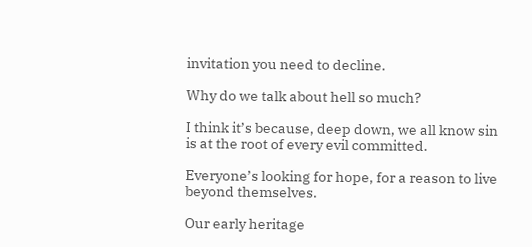invitation you need to decline.

Why do we talk about hell so much?

I think it’s because, deep down, we all know sin is at the root of every evil committed.

Everyone’s looking for hope, for a reason to live beyond themselves.

Our early heritage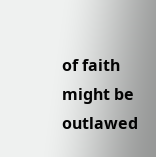of faith might be outlawed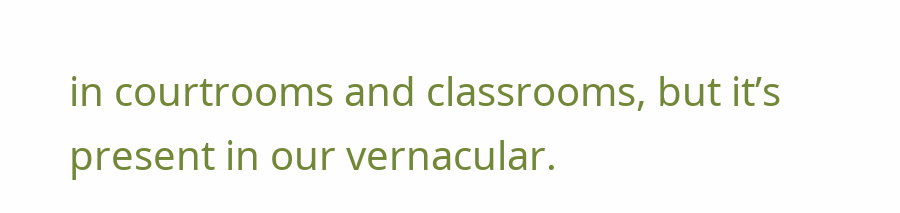in courtrooms and classrooms, but it’s present in our vernacular.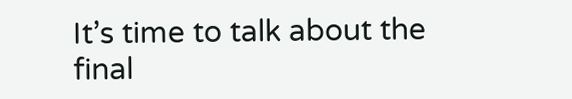It’s time to talk about the final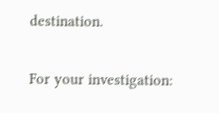destination.

For your investigation: